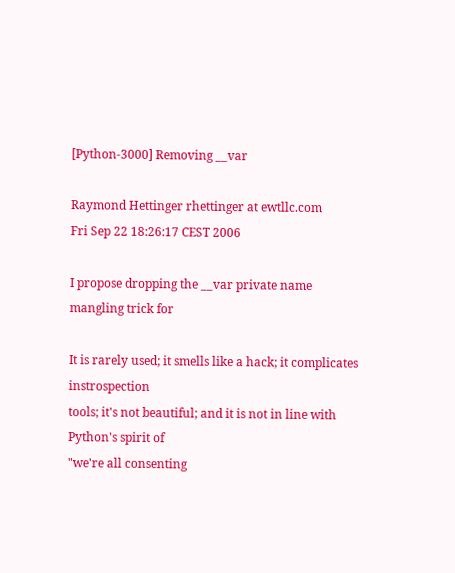[Python-3000] Removing __var

Raymond Hettinger rhettinger at ewtllc.com
Fri Sep 22 18:26:17 CEST 2006

I propose dropping the __var private name mangling trick for

It is rarely used; it smells like a hack; it complicates instrospection
tools; it's not beautiful; and it is not in line with Python's spirit of
"we're all consenting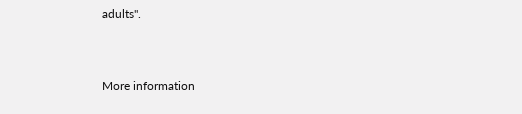adults".


More information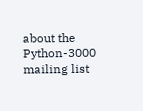about the Python-3000 mailing list